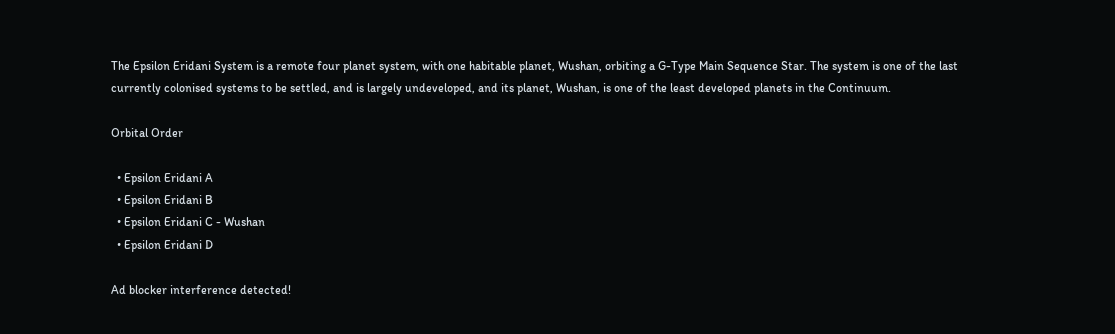The Epsilon Eridani System is a remote four planet system, with one habitable planet, Wushan, orbiting a G-Type Main Sequence Star. The system is one of the last currently colonised systems to be settled, and is largely undeveloped, and its planet, Wushan, is one of the least developed planets in the Continuum.

Orbital Order

  • Epsilon Eridani A
  • Epsilon Eridani B
  • Epsilon Eridani C - Wushan
  • Epsilon Eridani D

Ad blocker interference detected!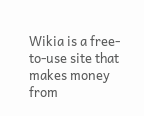Wikia is a free-to-use site that makes money from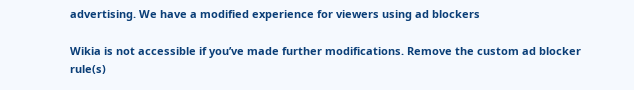advertising. We have a modified experience for viewers using ad blockers

Wikia is not accessible if you’ve made further modifications. Remove the custom ad blocker rule(s)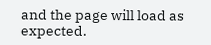and the page will load as expected.